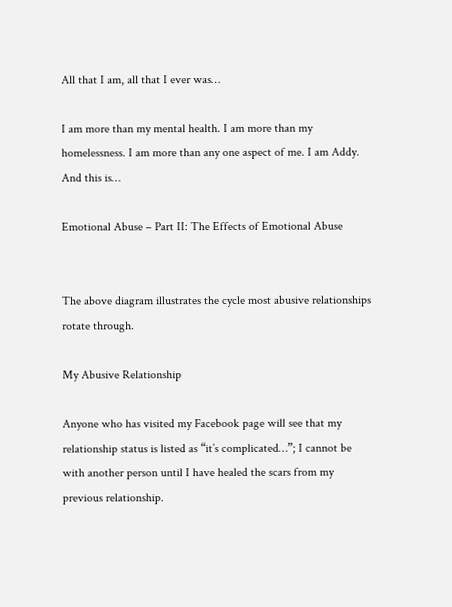All that I am, all that I ever was…

I am more than my mental health. I am more than my homelessness. I am more than any one aspect of me. I am Addy. And this is…

Emotional Abuse – Part II: The Effects of Emotional Abuse


The above diagram illustrates the cycle most abusive relationships rotate through.

My Abusive Relationship

Anyone who has visited my Facebook page will see that my relationship status is listed as “it’s complicated…”; I cannot be with another person until I have healed the scars from my previous relationship.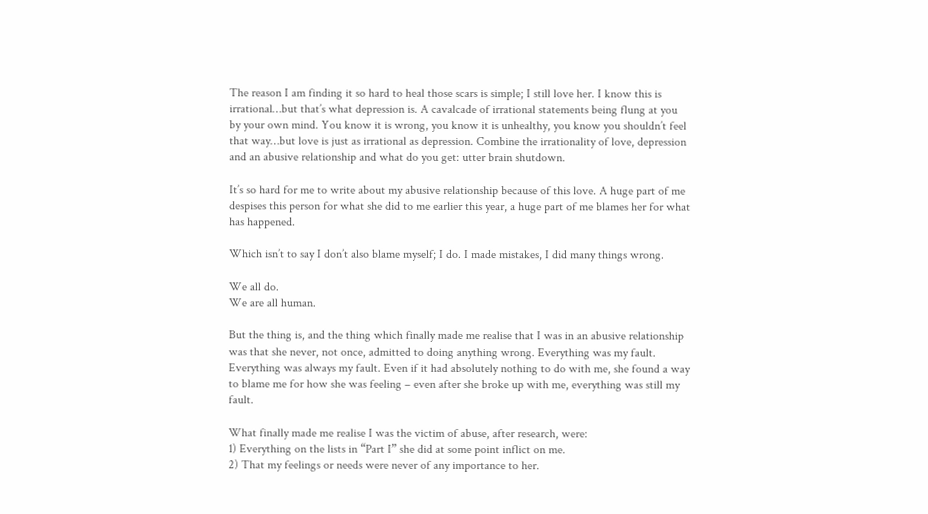The reason I am finding it so hard to heal those scars is simple; I still love her. I know this is irrational…but that’s what depression is. A cavalcade of irrational statements being flung at you by your own mind. You know it is wrong, you know it is unhealthy, you know you shouldn’t feel that way…but love is just as irrational as depression. Combine the irrationality of love, depression and an abusive relationship and what do you get: utter brain shutdown.

It’s so hard for me to write about my abusive relationship because of this love. A huge part of me despises this person for what she did to me earlier this year, a huge part of me blames her for what has happened.

Which isn’t to say I don’t also blame myself; I do. I made mistakes, I did many things wrong.

We all do.
We are all human.

But the thing is, and the thing which finally made me realise that I was in an abusive relationship was that she never, not once, admitted to doing anything wrong. Everything was my fault. Everything was always my fault. Even if it had absolutely nothing to do with me, she found a way to blame me for how she was feeling – even after she broke up with me, everything was still my fault.

What finally made me realise I was the victim of abuse, after research, were:
1) Everything on the lists in “Part I” she did at some point inflict on me.
2) That my feelings or needs were never of any importance to her.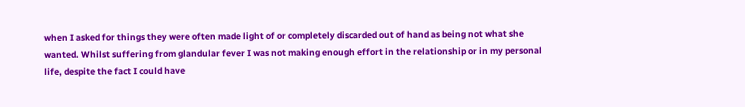when I asked for things they were often made light of or completely discarded out of hand as being not what she wanted. Whilst suffering from glandular fever I was not making enough effort in the relationship or in my personal life, despite the fact I could have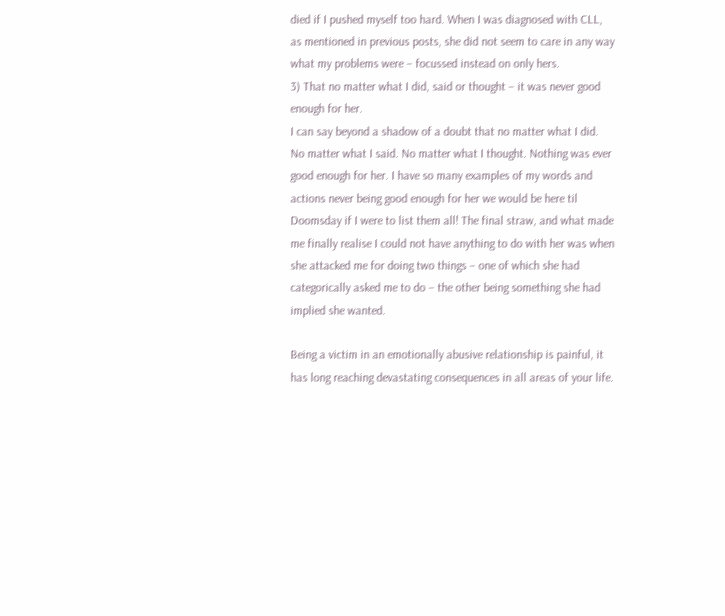died if I pushed myself too hard. When I was diagnosed with CLL, as mentioned in previous posts, she did not seem to care in any way what my problems were – focussed instead on only hers.
3) That no matter what I did, said or thought – it was never good enough for her.
I can say beyond a shadow of a doubt that no matter what I did. No matter what I said. No matter what I thought. Nothing was ever good enough for her. I have so many examples of my words and actions never being good enough for her we would be here til Doomsday if I were to list them all! The final straw, and what made me finally realise I could not have anything to do with her was when she attacked me for doing two things – one of which she had categorically asked me to do – the other being something she had implied she wanted.

Being a victim in an emotionally abusive relationship is painful, it has long reaching devastating consequences in all areas of your life.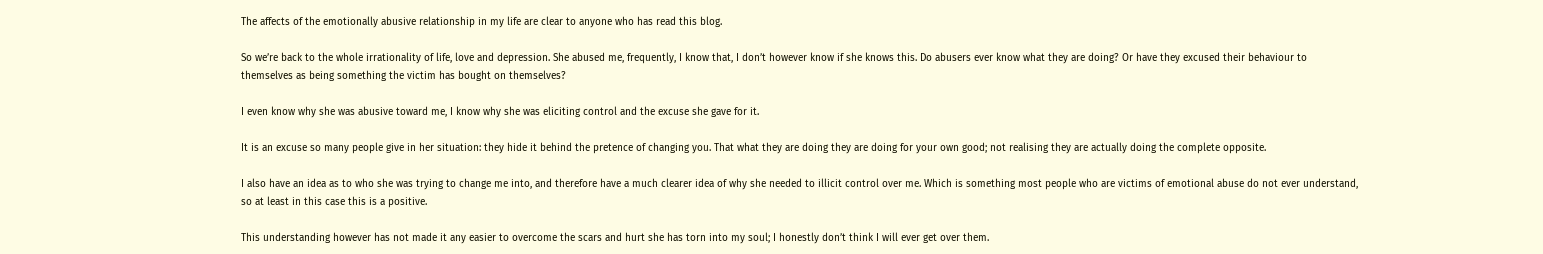The affects of the emotionally abusive relationship in my life are clear to anyone who has read this blog.

So we’re back to the whole irrationality of life, love and depression. She abused me, frequently, I know that, I don’t however know if she knows this. Do abusers ever know what they are doing? Or have they excused their behaviour to themselves as being something the victim has bought on themselves?

I even know why she was abusive toward me, I know why she was eliciting control and the excuse she gave for it.

It is an excuse so many people give in her situation: they hide it behind the pretence of changing you. That what they are doing they are doing for your own good; not realising they are actually doing the complete opposite.

I also have an idea as to who she was trying to change me into, and therefore have a much clearer idea of why she needed to illicit control over me. Which is something most people who are victims of emotional abuse do not ever understand, so at least in this case this is a positive.

This understanding however has not made it any easier to overcome the scars and hurt she has torn into my soul; I honestly don’t think I will ever get over them.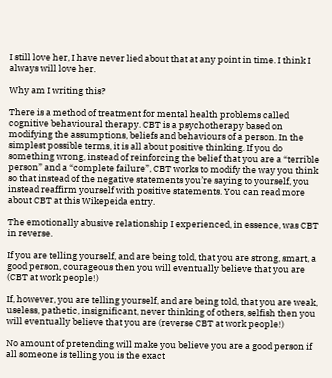I still love her, I have never lied about that at any point in time. I think I always will love her.

Why am I writing this?

There is a method of treatment for mental health problems called cognitive behavioural therapy. CBT is a psychotherapy based on modifying the assumptions, beliefs and behaviours of a person. In the simplest possible terms, it is all about positive thinking. If you do something wrong, instead of reinforcing the belief that you are a “terrible person” and a “complete failure”, CBT works to modify the way you think so that instead of the negative statements you’re saying to yourself, you instead reaffirm yourself with positive statements. You can read more about CBT at this Wikepeida entry.

The emotionally abusive relationship I experienced, in essence, was CBT in reverse.

If you are telling yourself, and are being told, that you are strong, smart, a good person, courageous then you will eventually believe that you are (CBT at work people!)

If, however, you are telling yourself, and are being told, that you are weak, useless, pathetic, insignificant, never thinking of others, selfish then you will eventually believe that you are (reverse CBT at work people!)

No amount of pretending will make you believe you are a good person if all someone is telling you is the exact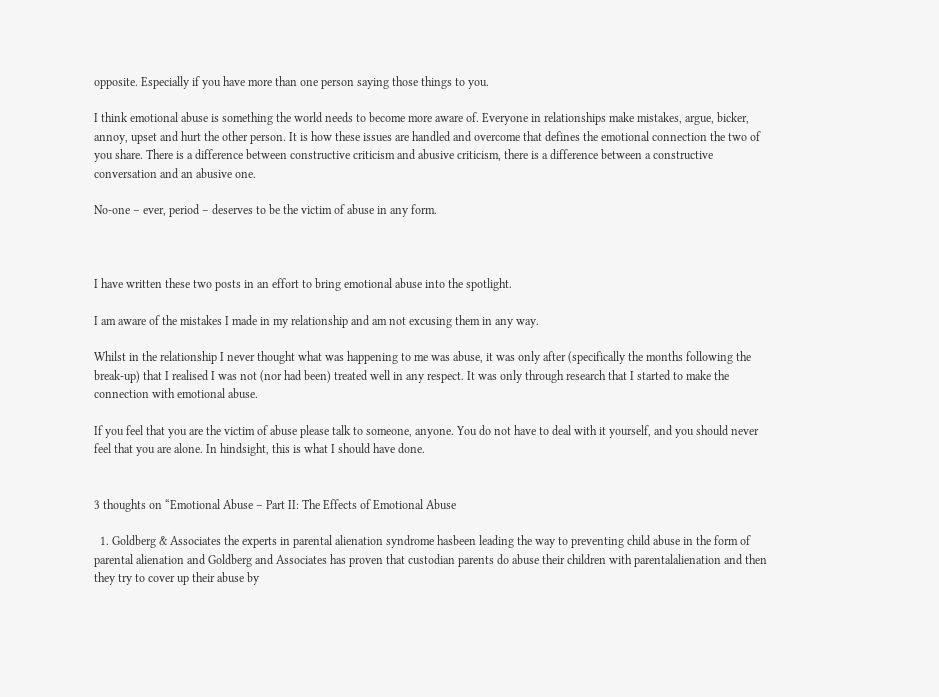opposite. Especially if you have more than one person saying those things to you.

I think emotional abuse is something the world needs to become more aware of. Everyone in relationships make mistakes, argue, bicker, annoy, upset and hurt the other person. It is how these issues are handled and overcome that defines the emotional connection the two of you share. There is a difference between constructive criticism and abusive criticism, there is a difference between a constructive conversation and an abusive one.

No-one – ever, period – deserves to be the victim of abuse in any form.



I have written these two posts in an effort to bring emotional abuse into the spotlight.

I am aware of the mistakes I made in my relationship and am not excusing them in any way.

Whilst in the relationship I never thought what was happening to me was abuse, it was only after (specifically the months following the break-up) that I realised I was not (nor had been) treated well in any respect. It was only through research that I started to make the connection with emotional abuse.

If you feel that you are the victim of abuse please talk to someone, anyone. You do not have to deal with it yourself, and you should never feel that you are alone. In hindsight, this is what I should have done.


3 thoughts on “Emotional Abuse – Part II: The Effects of Emotional Abuse

  1. Goldberg & Associates the experts in parental alienation syndrome hasbeen leading the way to preventing child abuse in the form of parental alienation and Goldberg and Associates has proven that custodian parents do abuse their children with parentalalienation and then they try to cover up their abuse by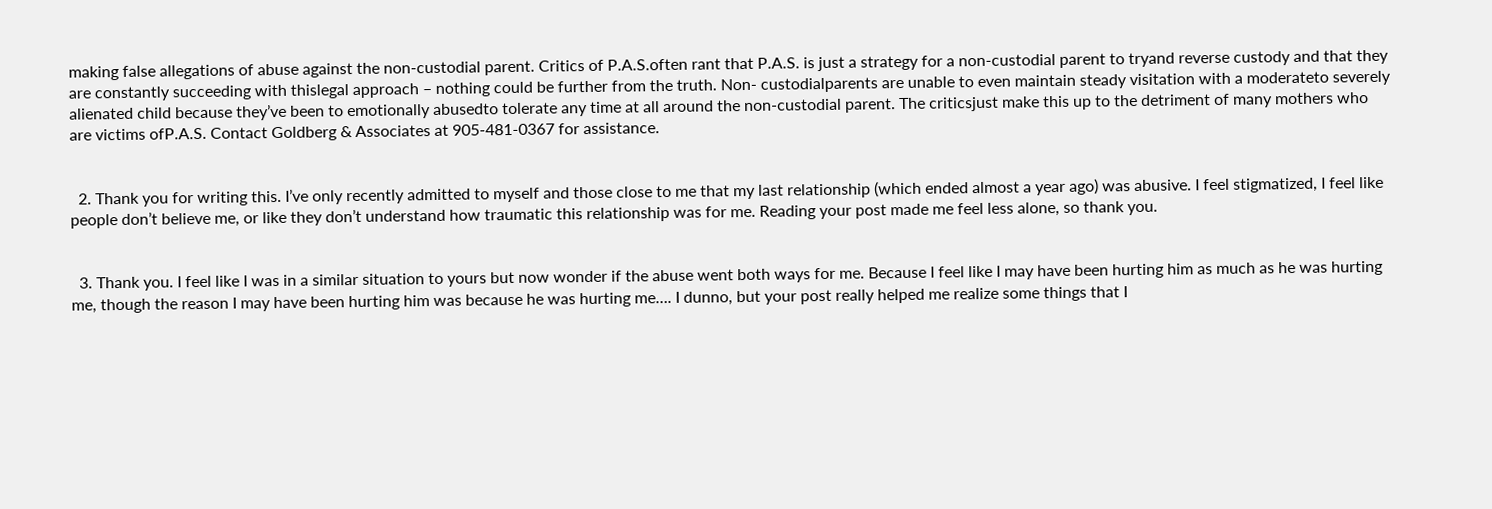making false allegations of abuse against the non-custodial parent. Critics of P.A.S.often rant that P.A.S. is just a strategy for a non-custodial parent to tryand reverse custody and that they are constantly succeeding with thislegal approach – nothing could be further from the truth. Non- custodialparents are unable to even maintain steady visitation with a moderateto severely alienated child because they’ve been to emotionally abusedto tolerate any time at all around the non-custodial parent. The criticsjust make this up to the detriment of many mothers who are victims ofP.A.S. Contact Goldberg & Associates at 905-481-0367 for assistance.


  2. Thank you for writing this. I’ve only recently admitted to myself and those close to me that my last relationship (which ended almost a year ago) was abusive. I feel stigmatized, I feel like people don’t believe me, or like they don’t understand how traumatic this relationship was for me. Reading your post made me feel less alone, so thank you.


  3. Thank you. I feel like I was in a similar situation to yours but now wonder if the abuse went both ways for me. Because I feel like I may have been hurting him as much as he was hurting me, though the reason I may have been hurting him was because he was hurting me…. I dunno, but your post really helped me realize some things that I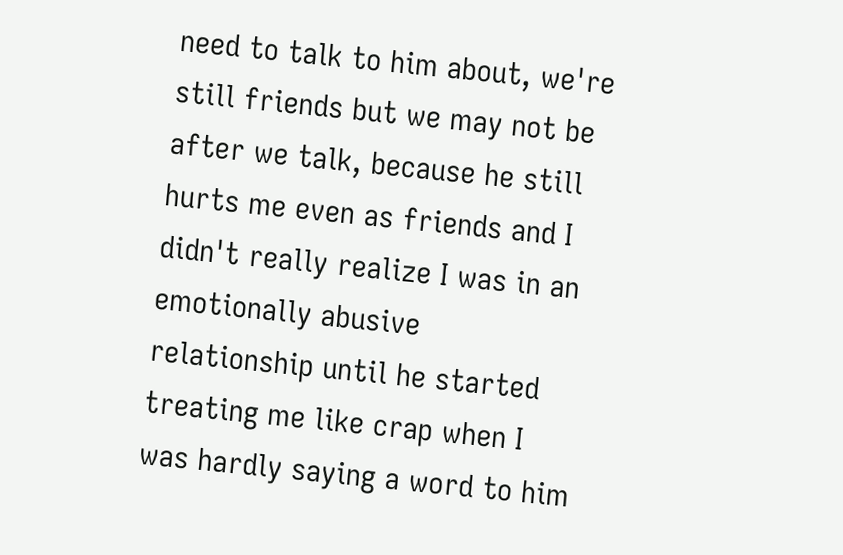need to talk to him about, we're still friends but we may not be after we talk, because he still hurts me even as friends and I didn't really realize I was in an emotionally abusive relationship until he started treating me like crap when I was hardly saying a word to him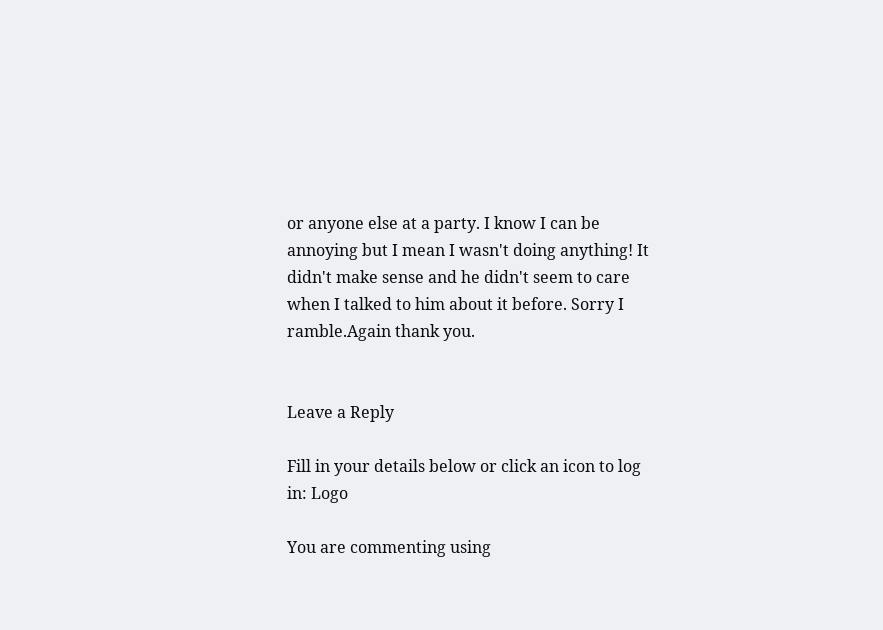or anyone else at a party. I know I can be annoying but I mean I wasn't doing anything! It didn't make sense and he didn't seem to care when I talked to him about it before. Sorry I ramble.Again thank you.


Leave a Reply

Fill in your details below or click an icon to log in: Logo

You are commenting using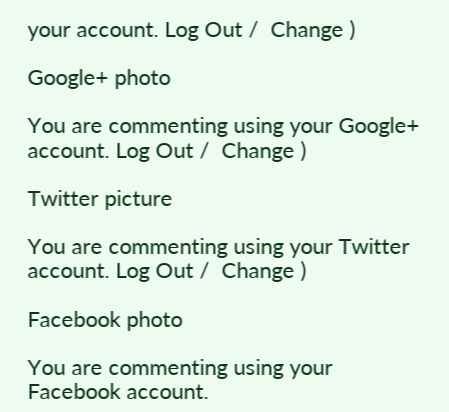your account. Log Out /  Change )

Google+ photo

You are commenting using your Google+ account. Log Out /  Change )

Twitter picture

You are commenting using your Twitter account. Log Out /  Change )

Facebook photo

You are commenting using your Facebook account.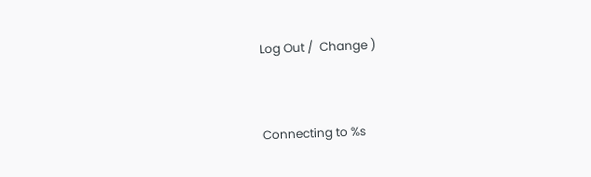Log Out /  Change )


Connecting to %s